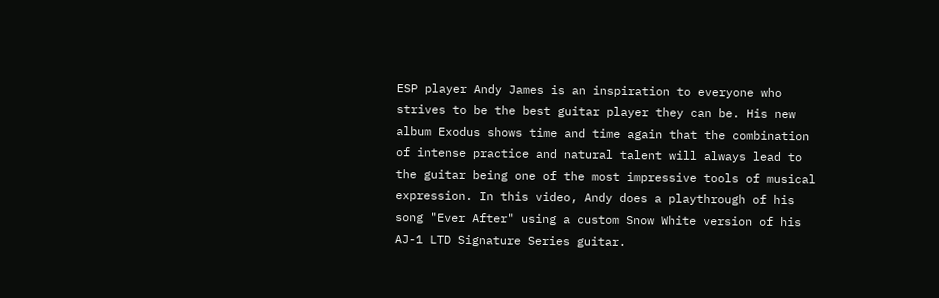ESP player Andy James is an inspiration to everyone who strives to be the best guitar player they can be. His new album Exodus shows time and time again that the combination of intense practice and natural talent will always lead to the guitar being one of the most impressive tools of musical expression. In this video, Andy does a playthrough of his song "Ever After" using a custom Snow White version of his AJ-1 LTD Signature Series guitar.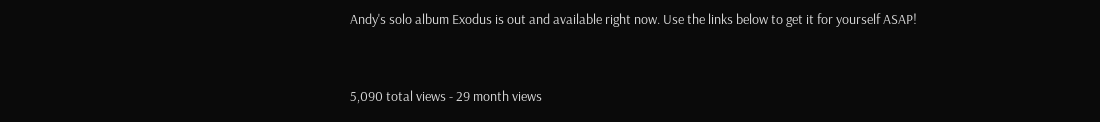Andy's solo album Exodus is out and available right now. Use the links below to get it for yourself ASAP!


5,090 total views - 29 month views